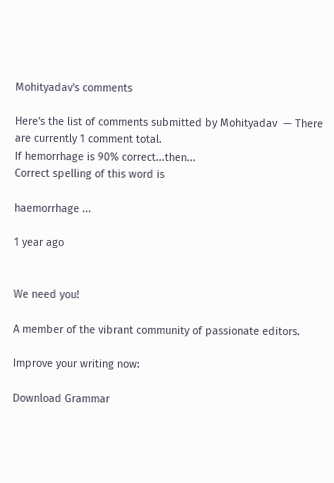Mohityadav's comments

Here's the list of comments submitted by Mohityadav  — There are currently 1 comment total.
If hemorrhage is 90% correct...then...
Correct spelling of this word is

haemorrhage ...

1 year ago


We need you!

A member of the vibrant community of passionate editors.

Improve your writing now:

Download Grammar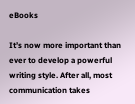eBooks

It’s now more important than ever to develop a powerful writing style. After all, most communication takes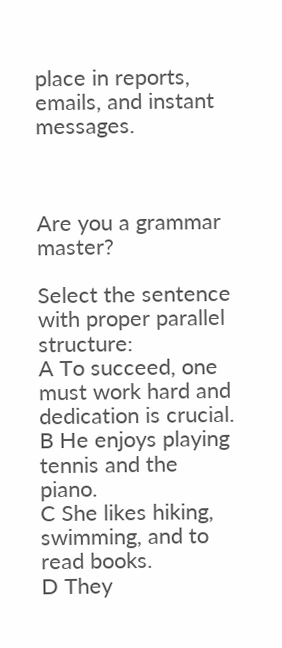place in reports, emails, and instant messages.



Are you a grammar master?

Select the sentence with proper parallel structure:
A To succeed, one must work hard and dedication is crucial.
B He enjoys playing tennis and the piano.
C She likes hiking, swimming, and to read books.
D They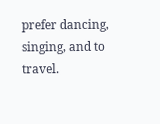prefer dancing, singing, and to travel.